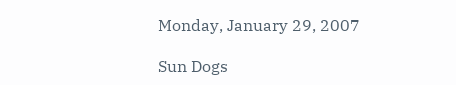Monday, January 29, 2007

Sun Dogs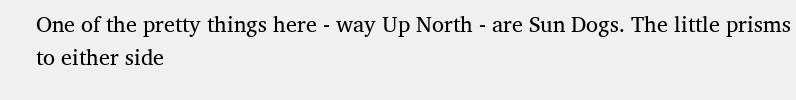One of the pretty things here - way Up North - are Sun Dogs. The little prisms to either side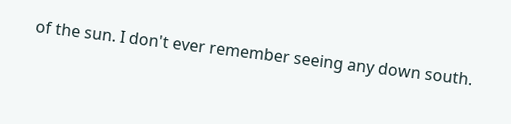of the sun. I don't ever remember seeing any down south.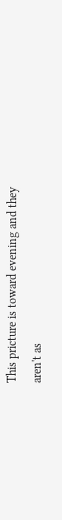This pricture is toward evening and they aren't as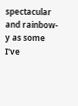spectacular and rainbow-y as some I've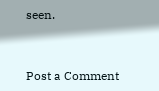seen.


Post a Comment